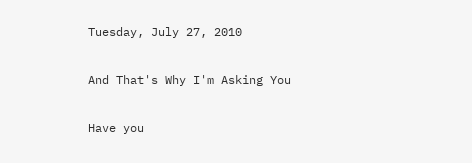Tuesday, July 27, 2010

And That's Why I'm Asking You

Have you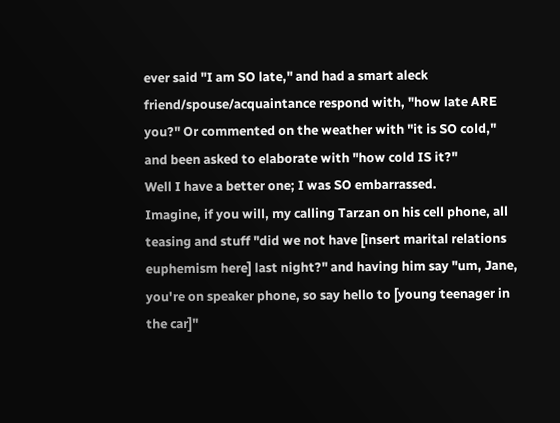ever said "I am SO late," and had a smart aleck friend/spouse/acquaintance respond with, "how late ARE you?" Or commented on the weather with "it is SO cold," and been asked to elaborate with "how cold IS it?"
Well I have a better one; I was SO embarrassed.
Imagine, if you will, my calling Tarzan on his cell phone, all teasing and stuff "did we not have [insert marital relations euphemism here] last night?" and having him say "um, Jane, you're on speaker phone, so say hello to [young teenager in the car]"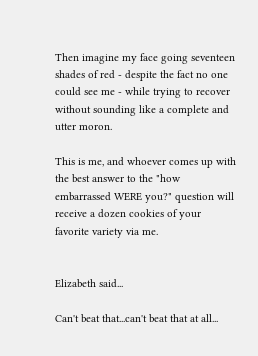Then imagine my face going seventeen shades of red - despite the fact no one could see me - while trying to recover without sounding like a complete and utter moron.

This is me, and whoever comes up with the best answer to the "how embarrassed WERE you?" question will receive a dozen cookies of your favorite variety via me.


Elizabeth said...

Can't beat that...can't beat that at all...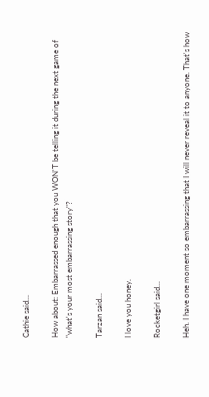Cathie said...

How about: Embarrassed enough that you WON'T be telling it during the next game of "what's your most embarrassing story"?

Tarzan said...

I love you honey.

Rocketgirl said...

Heh. I have one moment so embarrassing that I will never reveal it to anyone. That's how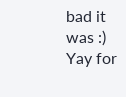bad it was :) Yay for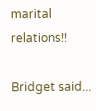marital relations!!

Bridget said...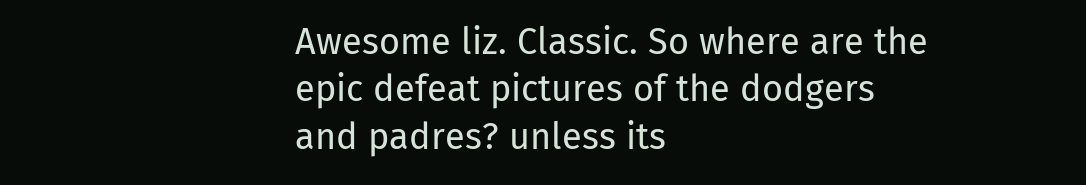Awesome liz. Classic. So where are the epic defeat pictures of the dodgers and padres? unless its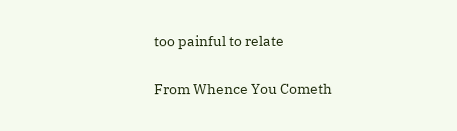too painful to relate

From Whence You Cometh